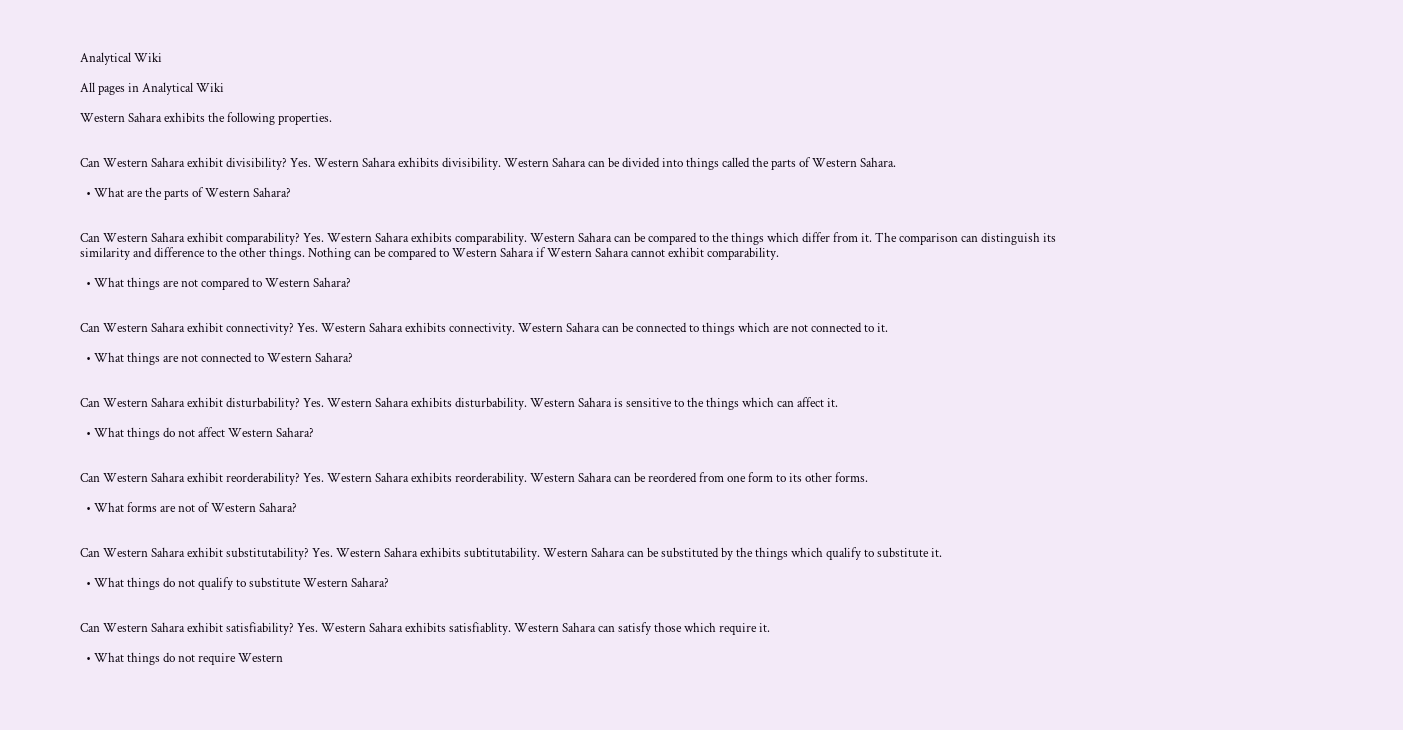Analytical Wiki

All pages in Analytical Wiki

Western Sahara exhibits the following properties.


Can Western Sahara exhibit divisibility? Yes. Western Sahara exhibits divisibility. Western Sahara can be divided into things called the parts of Western Sahara.

  • What are the parts of Western Sahara?


Can Western Sahara exhibit comparability? Yes. Western Sahara exhibits comparability. Western Sahara can be compared to the things which differ from it. The comparison can distinguish its similarity and difference to the other things. Nothing can be compared to Western Sahara if Western Sahara cannot exhibit comparability.

  • What things are not compared to Western Sahara?


Can Western Sahara exhibit connectivity? Yes. Western Sahara exhibits connectivity. Western Sahara can be connected to things which are not connected to it.

  • What things are not connected to Western Sahara?


Can Western Sahara exhibit disturbability? Yes. Western Sahara exhibits disturbability. Western Sahara is sensitive to the things which can affect it.

  • What things do not affect Western Sahara?


Can Western Sahara exhibit reorderability? Yes. Western Sahara exhibits reorderability. Western Sahara can be reordered from one form to its other forms.

  • What forms are not of Western Sahara?


Can Western Sahara exhibit substitutability? Yes. Western Sahara exhibits subtitutability. Western Sahara can be substituted by the things which qualify to substitute it.

  • What things do not qualify to substitute Western Sahara?


Can Western Sahara exhibit satisfiability? Yes. Western Sahara exhibits satisfiablity. Western Sahara can satisfy those which require it.

  • What things do not require Western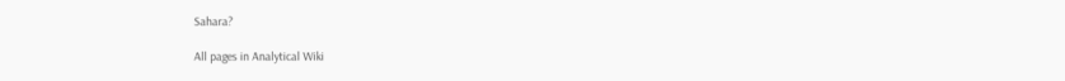Sahara?

All pages in Analytical Wiki